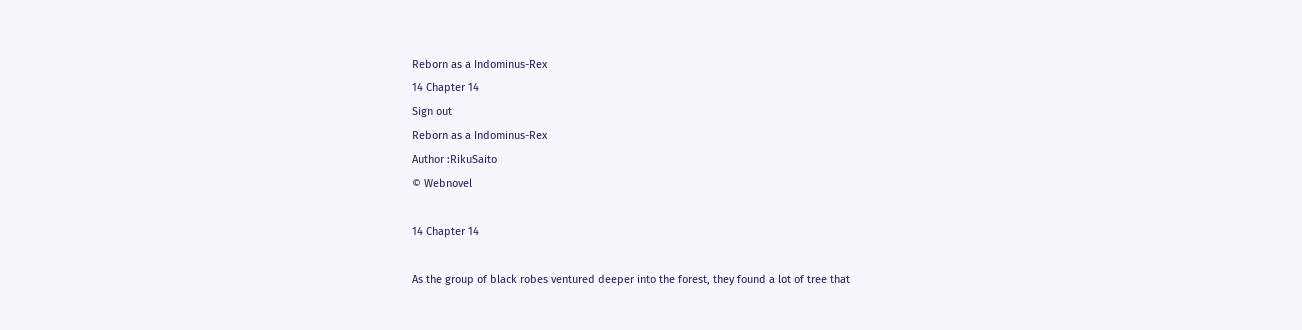Reborn as a Indominus-Rex
14 Chapter 14
Sign out
Reborn as a Indominus-Rex
Author :RikuSaito
© Webnovel

14 Chapter 14

As the group of black robes ventured deeper into the forest, they found a lot of tree that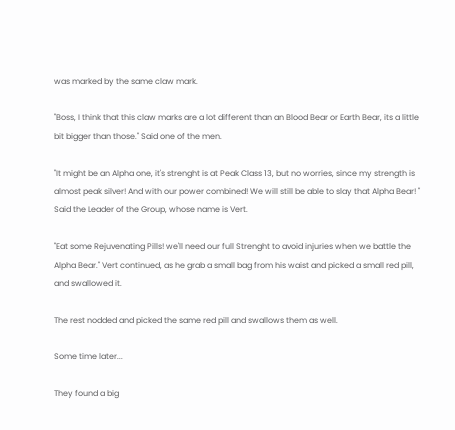was marked by the same claw mark.

"Boss, I think that this claw marks are a lot different than an Blood Bear or Earth Bear, its a little bit bigger than those." Said one of the men.

"It might be an Alpha one, it's strenght is at Peak Class 13, but no worries, since my strength is almost peak silver! And with our power combined! We will still be able to slay that Alpha Bear! " Said the Leader of the Group, whose name is Vert.

"Eat some Rejuvenating Pills! we'll need our full Strenght to avoid injuries when we battle the Alpha Bear." Vert continued, as he grab a small bag from his waist and picked a small red pill, and swallowed it.

The rest nodded and picked the same red pill and swallows them as well.

Some time later...

They found a big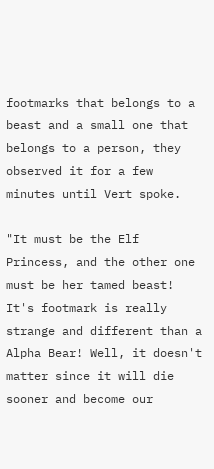footmarks that belongs to a beast and a small one that belongs to a person, they observed it for a few minutes until Vert spoke.

"It must be the Elf Princess, and the other one must be her tamed beast! It's footmark is really strange and different than a Alpha Bear! Well, it doesn't matter since it will die sooner and become our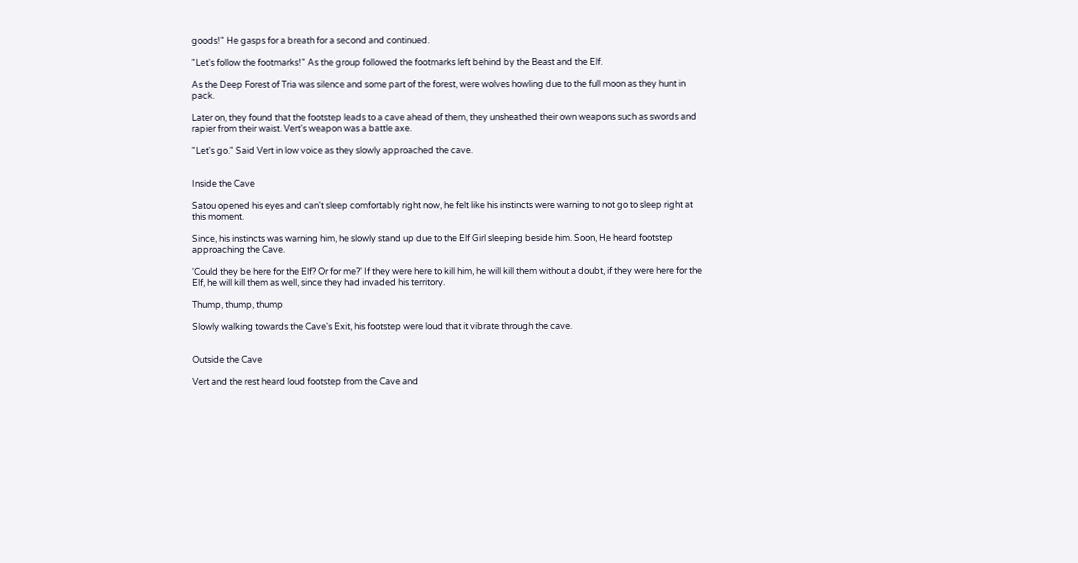goods!" He gasps for a breath for a second and continued.

"Let's follow the footmarks!" As the group followed the footmarks left behind by the Beast and the Elf.

As the Deep Forest of Tria was silence and some part of the forest, were wolves howling due to the full moon as they hunt in pack.

Later on, they found that the footstep leads to a cave ahead of them, they unsheathed their own weapons such as swords and rapier from their waist. Vert's weapon was a battle axe.

"Let's go." Said Vert in low voice as they slowly approached the cave.


Inside the Cave

Satou opened his eyes and can't sleep comfortably right now, he felt like his instincts were warning to not go to sleep right at this moment.

Since, his instincts was warning him, he slowly stand up due to the Elf Girl sleeping beside him. Soon, He heard footstep approaching the Cave.

'Could they be here for the Elf? Or for me?' If they were here to kill him, he will kill them without a doubt, if they were here for the Elf, he will kill them as well, since they had invaded his territory.

Thump, thump, thump

Slowly walking towards the Cave's Exit, his footstep were loud that it vibrate through the cave.


Outside the Cave

Vert and the rest heard loud footstep from the Cave and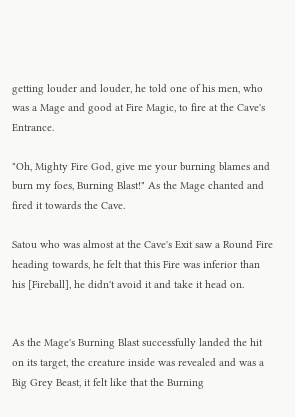getting louder and louder, he told one of his men, who was a Mage and good at Fire Magic, to fire at the Cave's Entrance.

"Oh, Mighty Fire God, give me your burning blames and burn my foes, Burning Blast!" As the Mage chanted and fired it towards the Cave.

Satou who was almost at the Cave's Exit saw a Round Fire heading towards, he felt that this Fire was inferior than his [Fireball], he didn't avoid it and take it head on.


As the Mage's Burning Blast successfully landed the hit on its target, the creature inside was revealed and was a Big Grey Beast, it felt like that the Burning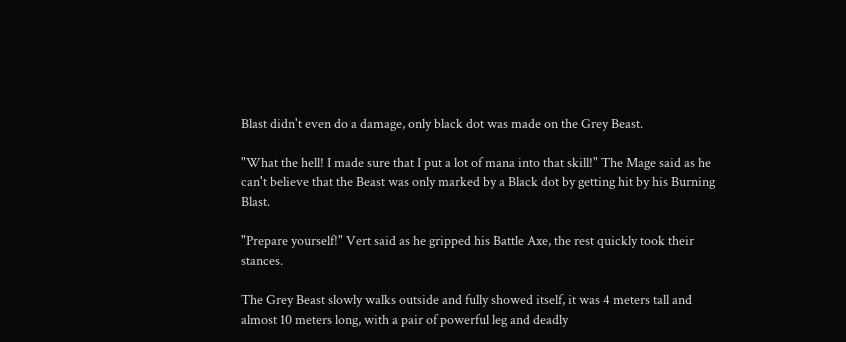Blast didn't even do a damage, only black dot was made on the Grey Beast.

"What the hell! I made sure that I put a lot of mana into that skill!" The Mage said as he can't believe that the Beast was only marked by a Black dot by getting hit by his Burning Blast.

"Prepare yourself!" Vert said as he gripped his Battle Axe, the rest quickly took their stances.

The Grey Beast slowly walks outside and fully showed itself, it was 4 meters tall and almost 10 meters long, with a pair of powerful leg and deadly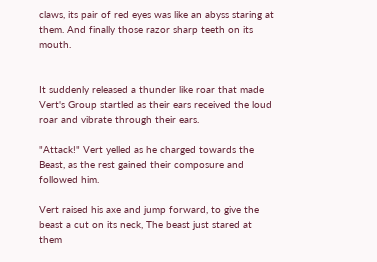claws, its pair of red eyes was like an abyss staring at them. And finally those razor sharp teeth on its mouth.


It suddenly released a thunder like roar that made Vert's Group startled as their ears received the loud roar and vibrate through their ears.

"Attack!" Vert yelled as he charged towards the Beast, as the rest gained their composure and followed him.

Vert raised his axe and jump forward, to give the beast a cut on its neck, The beast just stared at them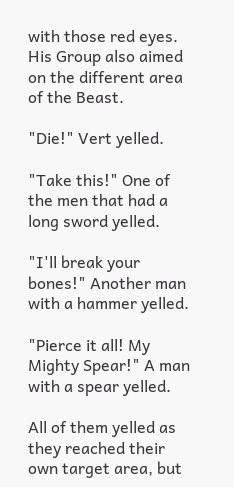with those red eyes. His Group also aimed on the different area of the Beast.

"Die!" Vert yelled.

"Take this!" One of the men that had a long sword yelled.

"I'll break your bones!" Another man with a hammer yelled.

"Pierce it all! My Mighty Spear!" A man with a spear yelled.

All of them yelled as they reached their own target area, but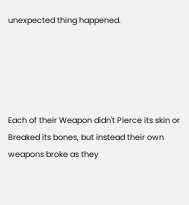unexpected thing happened.





Each of their Weapon didn't Pierce its skin or Breaked its bones, but instead their own weapons broke as they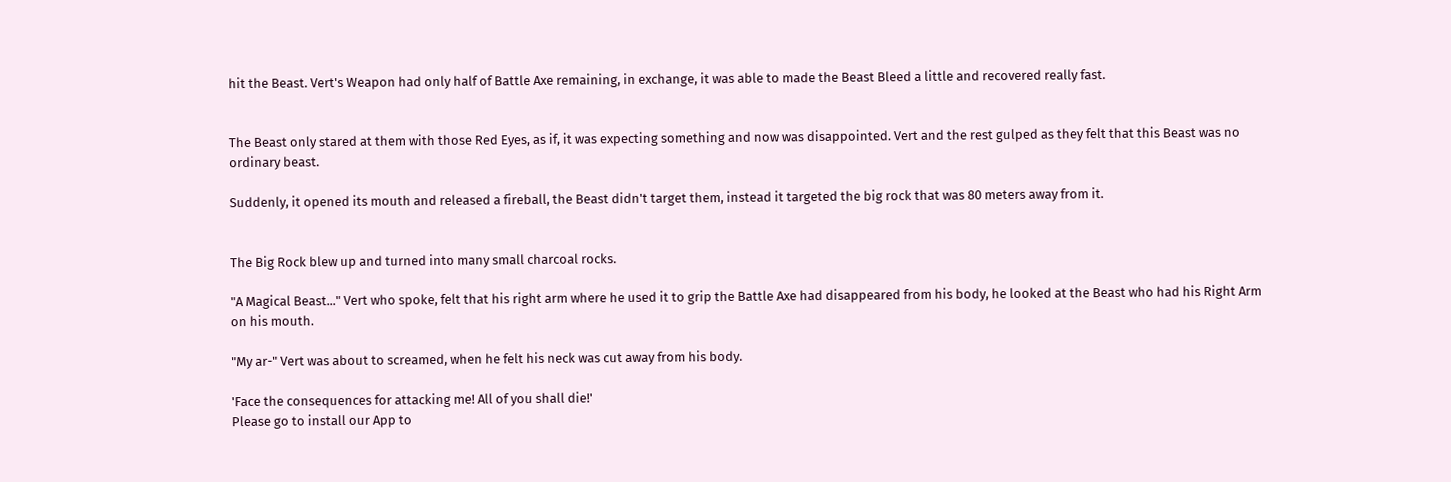hit the Beast. Vert's Weapon had only half of Battle Axe remaining, in exchange, it was able to made the Beast Bleed a little and recovered really fast.


The Beast only stared at them with those Red Eyes, as if, it was expecting something and now was disappointed. Vert and the rest gulped as they felt that this Beast was no ordinary beast.

Suddenly, it opened its mouth and released a fireball, the Beast didn't target them, instead it targeted the big rock that was 80 meters away from it.


The Big Rock blew up and turned into many small charcoal rocks.

"A Magical Beast..." Vert who spoke, felt that his right arm where he used it to grip the Battle Axe had disappeared from his body, he looked at the Beast who had his Right Arm on his mouth.

"My ar-" Vert was about to screamed, when he felt his neck was cut away from his body.

'Face the consequences for attacking me! All of you shall die!'
Please go to install our App to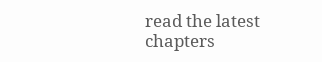read the latest chapters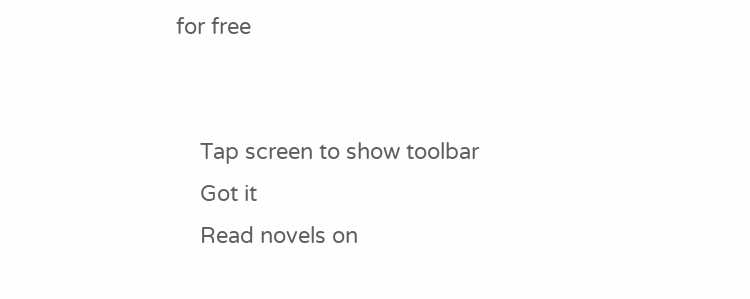for free


    Tap screen to show toolbar
    Got it
    Read novels on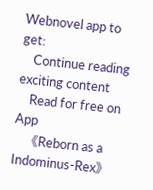Webnovel app to get:
    Continue reading exciting content
    Read for free on App
    《Reborn as a Indominus-Rex》